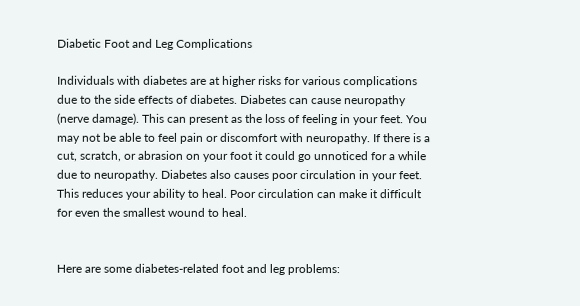Diabetic Foot and Leg Complications

Individuals with diabetes are at higher risks for various complications due to the side effects of diabetes. Diabetes can cause neuropathy (nerve damage). This can present as the loss of feeling in your feet. You may not be able to feel pain or discomfort with neuropathy. If there is a cut, scratch, or abrasion on your foot it could go unnoticed for a while due to neuropathy. Diabetes also causes poor circulation in your feet. This reduces your ability to heal. Poor circulation can make it difficult for even the smallest wound to heal.


Here are some diabetes-related foot and leg problems: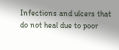Infections and ulcers that do not heal due to poor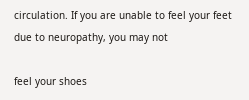circulation. If you are unable to feel your feet due to neuropathy, you may not

feel your shoes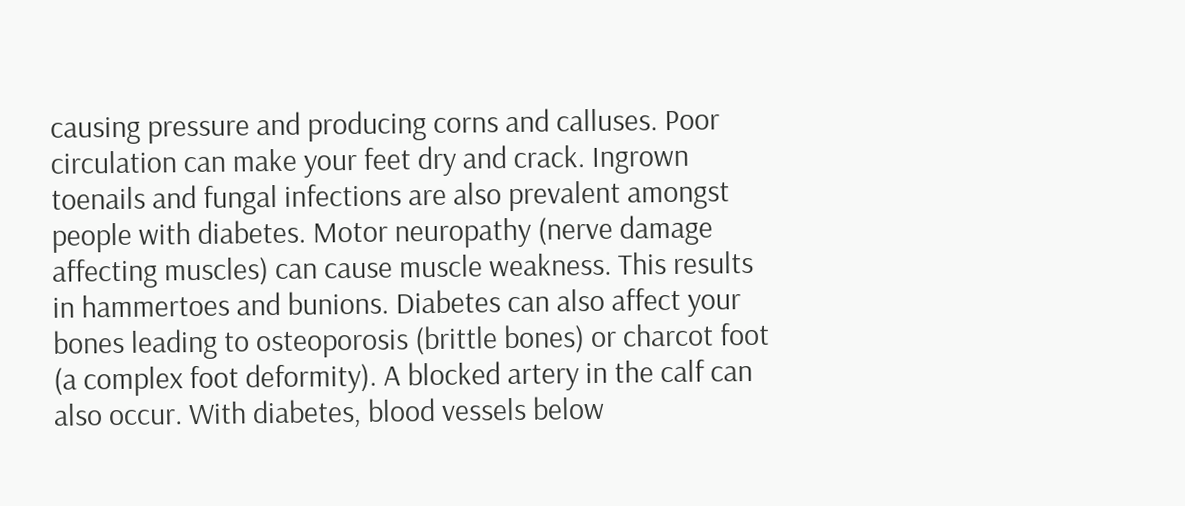causing pressure and producing corns and calluses. Poor circulation can make your feet dry and crack. Ingrown toenails and fungal infections are also prevalent amongst people with diabetes. Motor neuropathy (nerve damage affecting muscles) can cause muscle weakness. This results in hammertoes and bunions. Diabetes can also affect your bones leading to osteoporosis (brittle bones) or charcot foot (a complex foot deformity). A blocked artery in the calf can also occur. With diabetes, blood vessels below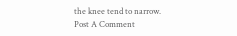the knee tend to narrow.
Post A Comment